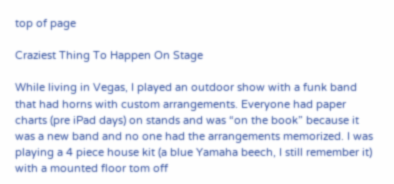top of page

Craziest Thing To Happen On Stage

While living in Vegas, I played an outdoor show with a funk band that had horns with custom arrangements. Everyone had paper charts (pre iPad days) on stands and was “on the book” because it was a new band and no one had the arrangements memorized. I was playing a 4 piece house kit (a blue Yamaha beech, I still remember it) with a mounted floor tom off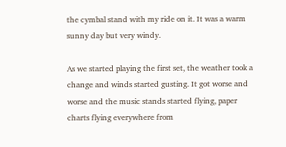the cymbal stand with my ride on it. It was a warm sunny day but very windy.

As we started playing the first set, the weather took a change and winds started gusting. It got worse and worse and the music stands started flying, paper charts flying everywhere from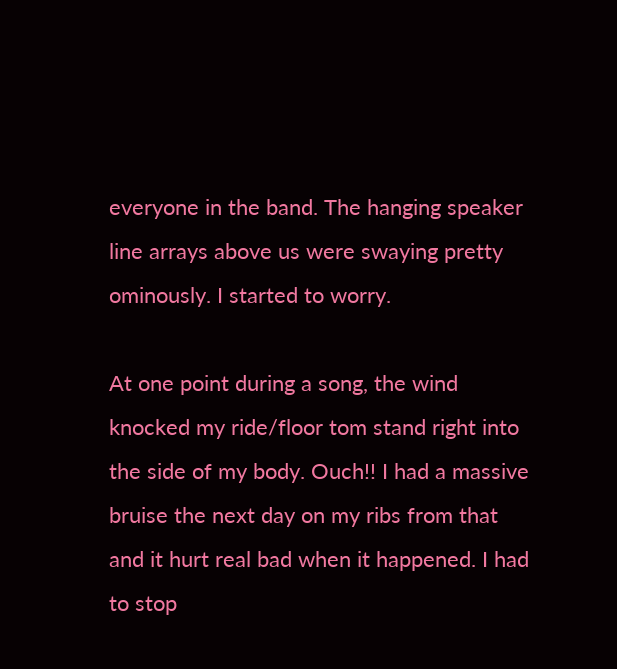everyone in the band. The hanging speaker line arrays above us were swaying pretty ominously. I started to worry.

At one point during a song, the wind knocked my ride/floor tom stand right into the side of my body. Ouch!! I had a massive bruise the next day on my ribs from that and it hurt real bad when it happened. I had to stop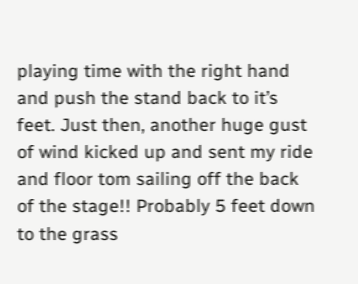playing time with the right hand and push the stand back to it’s feet. Just then, another huge gust of wind kicked up and sent my ride and floor tom sailing off the back of the stage!! Probably 5 feet down to the grass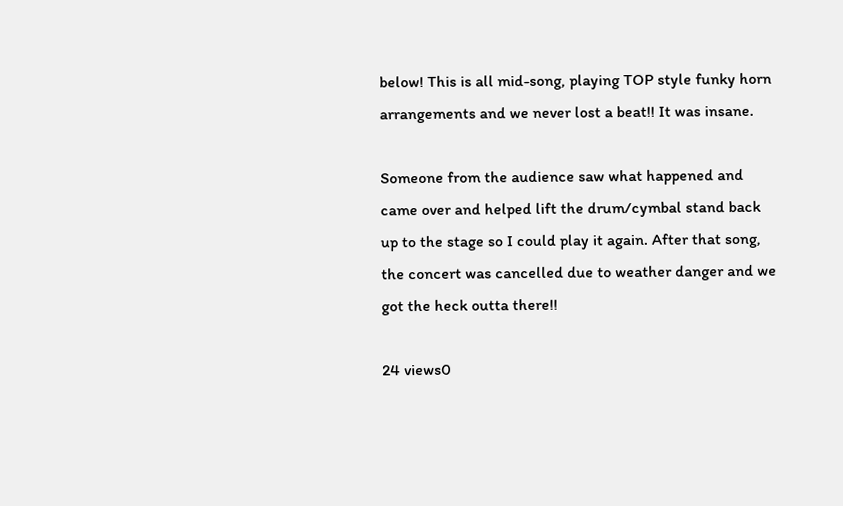below! This is all mid-song, playing TOP style funky horn arrangements and we never lost a beat!! It was insane.

Someone from the audience saw what happened and came over and helped lift the drum/cymbal stand back up to the stage so I could play it again. After that song, the concert was cancelled due to weather danger and we got the heck outta there!!

24 views0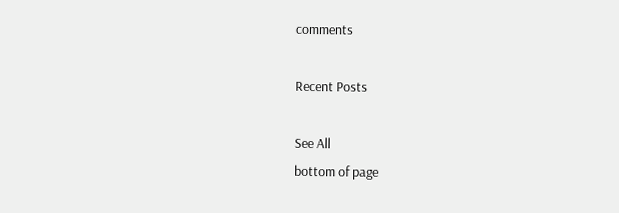comments

Recent Posts

See All
bottom of page